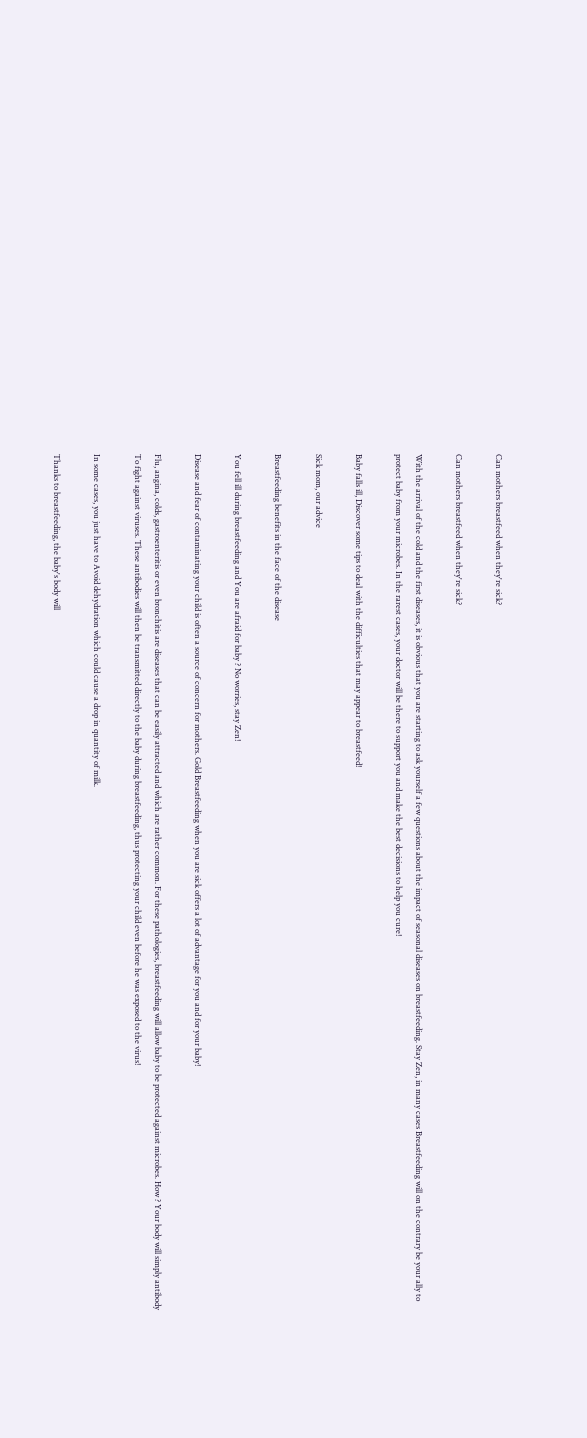Can mothers breastfeed when they're sick?

Can mothers breastfeed when they're sick?

With the arrival of the cold and the first diseases, it is obvious that you are starting to ask yourself a few questions about the impact of seasonal diseases on breastfeeding. Stay Zen, in many cases Breastfeeding will on the contrary be your ally to protect baby from your microbes. In the rarest cases, your doctor will be there to support you and make the best decisions to help you cure!

Baby falls ill, Discover some tips to deal with the difficulties that may appear to breastfeed!

Sick mom, our advice

Breastfeeding benefits in the face of the disease

You fell ill during breastfeeding and You are afraid for baby ? No worries, stay Zen!

Disease and fear of contaminating your child is often a source of concern for mothers. Gold Breastfeeding when you are sick offers a lot of advantage for you and for your baby!

Flu, angina, colds, gastroenteritis or even bronchitis are diseases that can be easily attracted and which are rather common. For these pathologies, breastfeeding will allow baby to be protected against microbes. How ? Your body will simply antibody To fight against viruses. These antibodies will then be transmitted directly to the baby during breastfeeding, thus protecting your child even before he was exposed to the virus!

In some cases, you just have to Avoid dehydration which could cause a drop in quantity of milk.

Thanks to breastfeeding, the baby's body will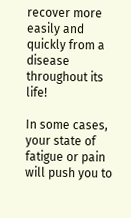recover more easily and quickly from a disease throughout its life!

In some cases, your state of fatigue or pain will push you to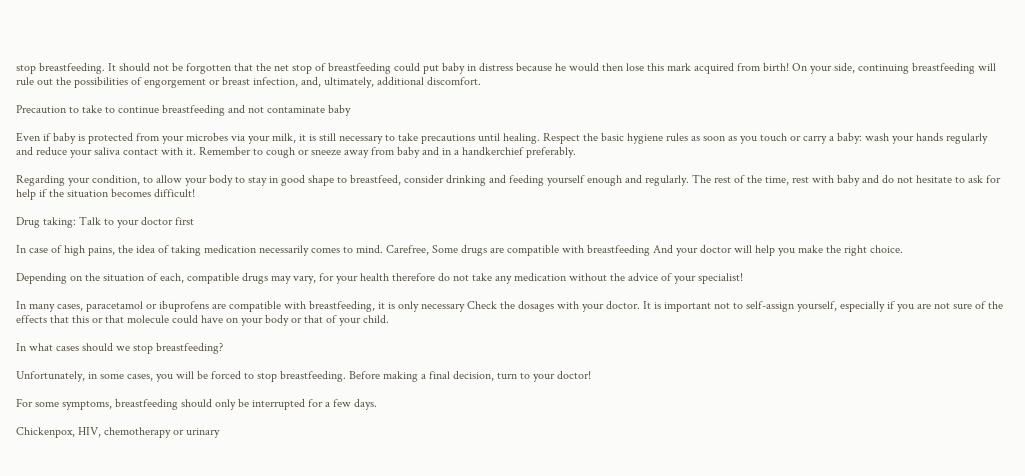stop breastfeeding. It should not be forgotten that the net stop of breastfeeding could put baby in distress because he would then lose this mark acquired from birth! On your side, continuing breastfeeding will rule out the possibilities of engorgement or breast infection, and, ultimately, additional discomfort.

Precaution to take to continue breastfeeding and not contaminate baby

Even if baby is protected from your microbes via your milk, it is still necessary to take precautions until healing. Respect the basic hygiene rules as soon as you touch or carry a baby: wash your hands regularly and reduce your saliva contact with it. Remember to cough or sneeze away from baby and in a handkerchief preferably.

Regarding your condition, to allow your body to stay in good shape to breastfeed, consider drinking and feeding yourself enough and regularly. The rest of the time, rest with baby and do not hesitate to ask for help if the situation becomes difficult!

Drug taking: Talk to your doctor first

In case of high pains, the idea of taking medication necessarily comes to mind. Carefree, Some drugs are compatible with breastfeeding And your doctor will help you make the right choice.

Depending on the situation of each, compatible drugs may vary, for your health therefore do not take any medication without the advice of your specialist!

In many cases, paracetamol or ibuprofens are compatible with breastfeeding, it is only necessary Check the dosages with your doctor. It is important not to self-assign yourself, especially if you are not sure of the effects that this or that molecule could have on your body or that of your child.

In what cases should we stop breastfeeding?

Unfortunately, in some cases, you will be forced to stop breastfeeding. Before making a final decision, turn to your doctor!

For some symptoms, breastfeeding should only be interrupted for a few days.

Chickenpox, HIV, chemotherapy or urinary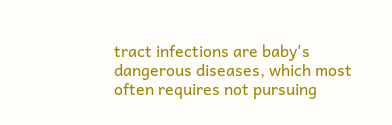tract infections are baby's dangerous diseases, which most often requires not pursuing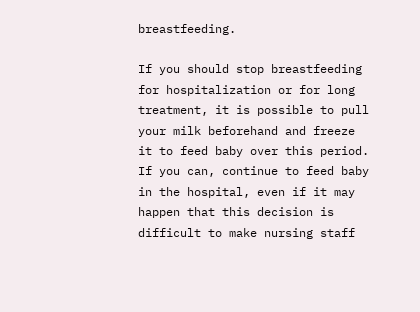breastfeeding.

If you should stop breastfeeding for hospitalization or for long treatment, it is possible to pull your milk beforehand and freeze it to feed baby over this period. If you can, continue to feed baby in the hospital, even if it may happen that this decision is difficult to make nursing staff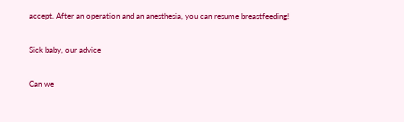accept. After an operation and an anesthesia, you can resume breastfeeding!

Sick baby, our advice

Can we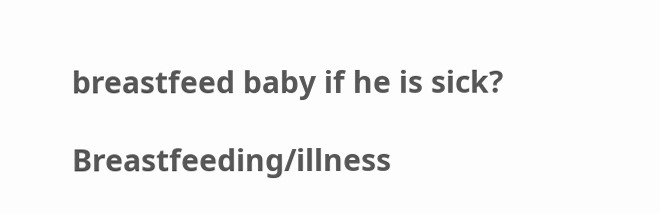breastfeed baby if he is sick?

Breastfeeding/illness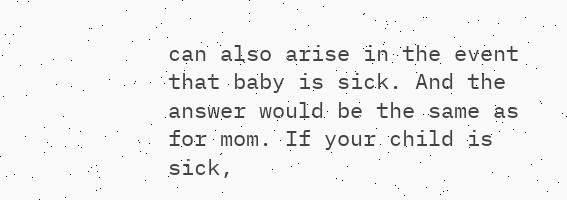can also arise in the event that baby is sick. And the answer would be the same as for mom. If your child is sick,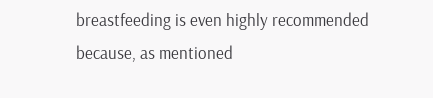breastfeeding is even highly recommended because, as mentioned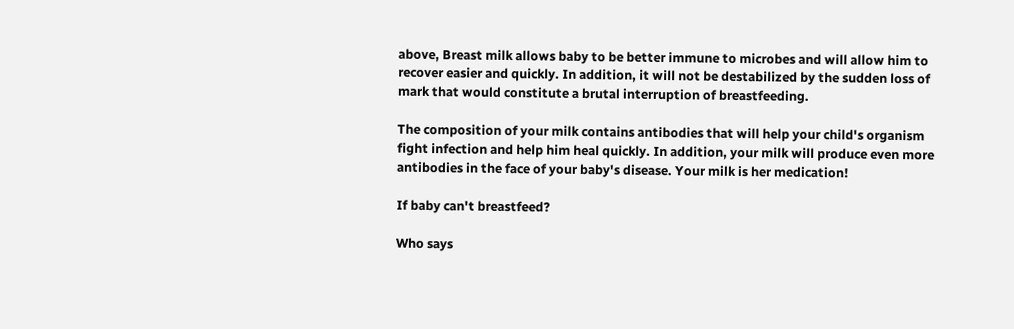above, Breast milk allows baby to be better immune to microbes and will allow him to recover easier and quickly. In addition, it will not be destabilized by the sudden loss of mark that would constitute a brutal interruption of breastfeeding.

The composition of your milk contains antibodies that will help your child's organism fight infection and help him heal quickly. In addition, your milk will produce even more antibodies in the face of your baby's disease. Your milk is her medication!

If baby can't breastfeed?

Who says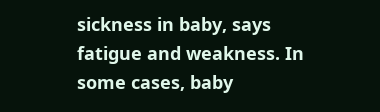sickness in baby, says fatigue and weakness. In some cases, baby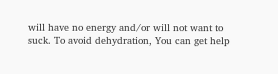will have no energy and/or will not want to suck. To avoid dehydration, You can get help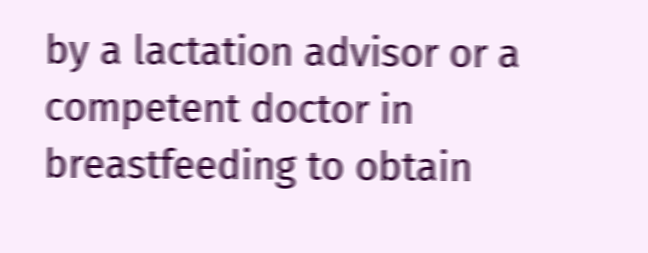by a lactation advisor or a competent doctor in breastfeeding to obtain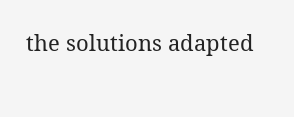the solutions adapted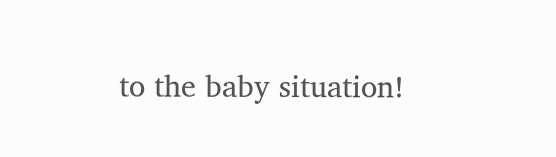to the baby situation!